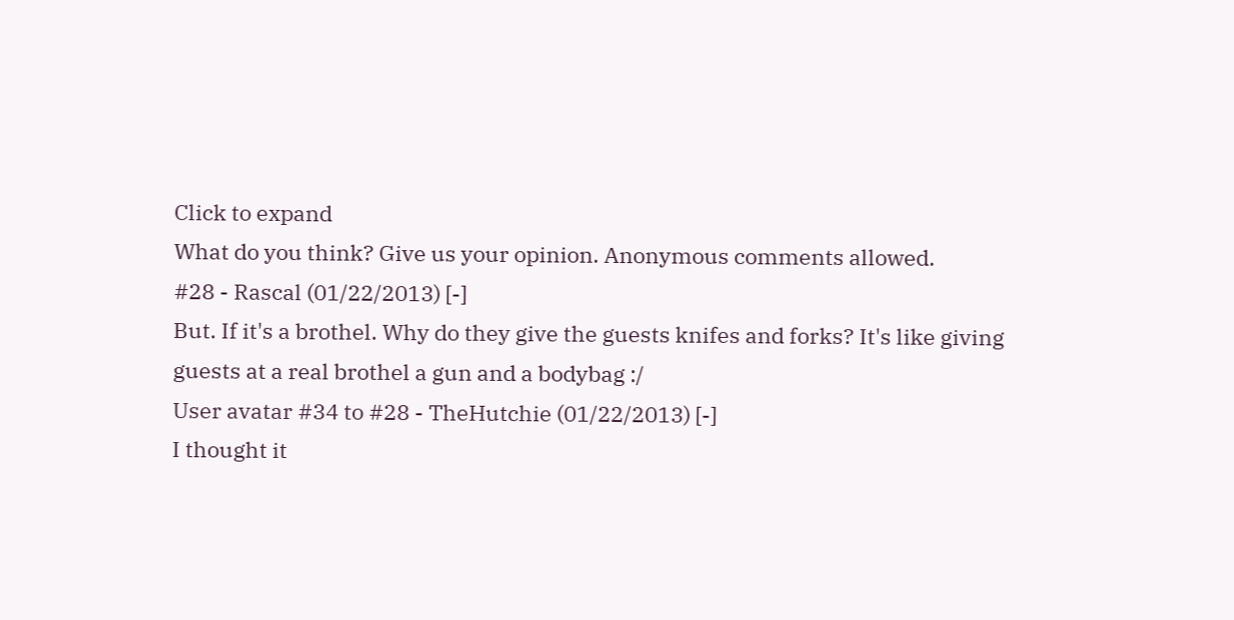Click to expand
What do you think? Give us your opinion. Anonymous comments allowed.
#28 - Rascal (01/22/2013) [-]
But. If it's a brothel. Why do they give the guests knifes and forks? It's like giving guests at a real brothel a gun and a bodybag :/
User avatar #34 to #28 - TheHutchie (01/22/2013) [-]
I thought it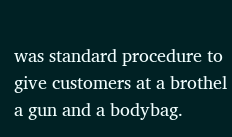was standard procedure to give customers at a brothel a gun and a bodybag.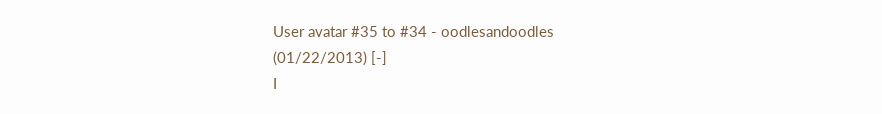User avatar #35 to #34 - oodlesandoodles (01/22/2013) [-]
I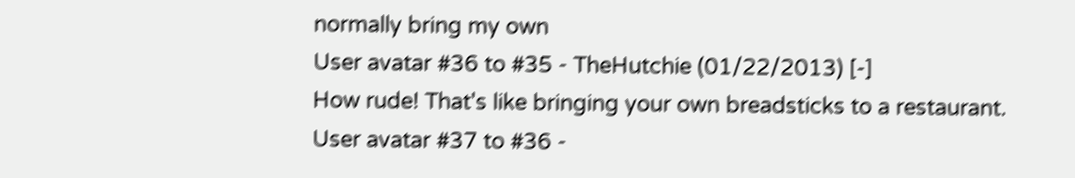normally bring my own
User avatar #36 to #35 - TheHutchie (01/22/2013) [-]
How rude! That's like bringing your own breadsticks to a restaurant.
User avatar #37 to #36 -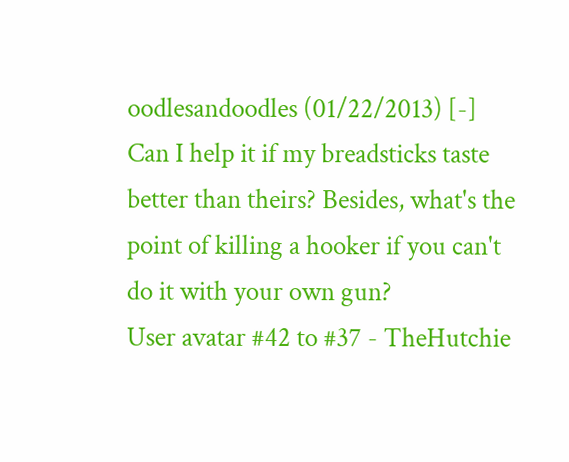oodlesandoodles (01/22/2013) [-]
Can I help it if my breadsticks taste better than theirs? Besides, what's the point of killing a hooker if you can't do it with your own gun?
User avatar #42 to #37 - TheHutchie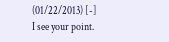(01/22/2013) [-]
I see your point.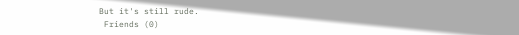But it's still rude.
 Friends (0)